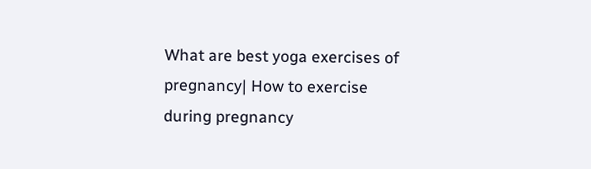What are best yoga exercises of pregnancy| How to exercise during pregnancy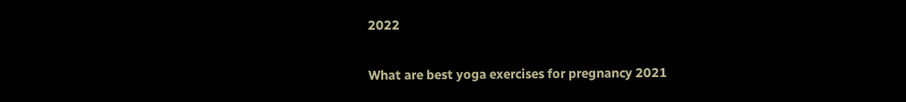2022

What are best yoga exercises for pregnancy 2021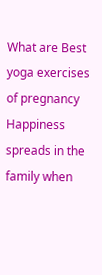What are Best yoga exercises of pregnancy  Happiness spreads in the family when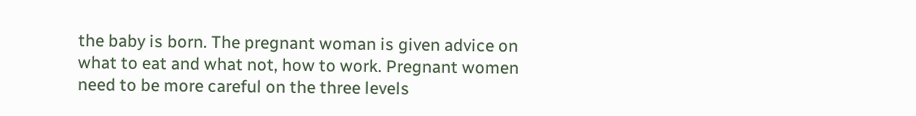the baby is born. The pregnant woman is given advice on what to eat and what not, how to work. Pregnant women need to be more careful on the three levels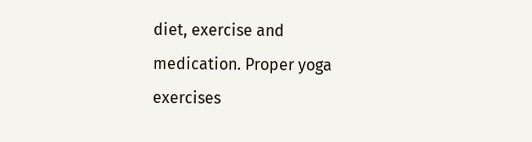diet, exercise and medication. Proper yoga exercises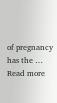of pregnancy has the … Read more